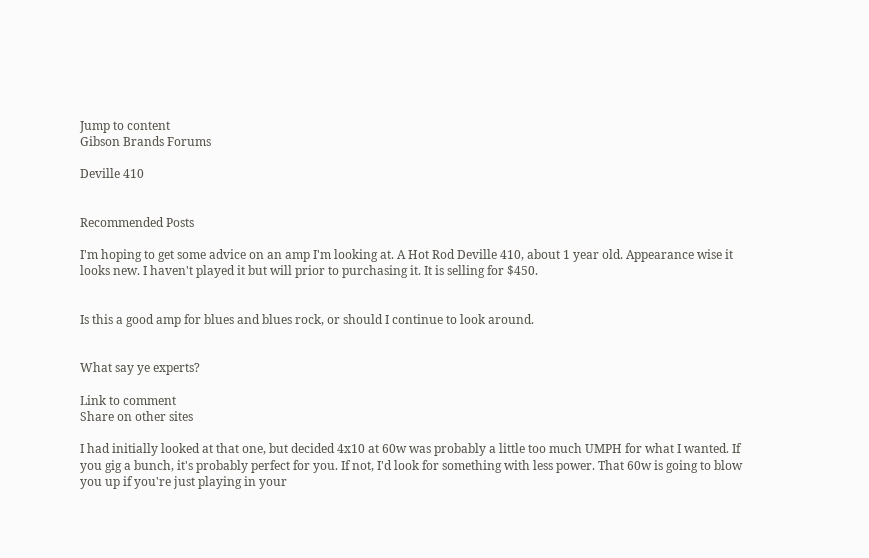Jump to content
Gibson Brands Forums

Deville 410


Recommended Posts

I'm hoping to get some advice on an amp I'm looking at. A Hot Rod Deville 410, about 1 year old. Appearance wise it looks new. I haven't played it but will prior to purchasing it. It is selling for $450.


Is this a good amp for blues and blues rock, or should I continue to look around.


What say ye experts?

Link to comment
Share on other sites

I had initially looked at that one, but decided 4x10 at 60w was probably a little too much UMPH for what I wanted. If you gig a bunch, it's probably perfect for you. If not, I'd look for something with less power. That 60w is going to blow you up if you're just playing in your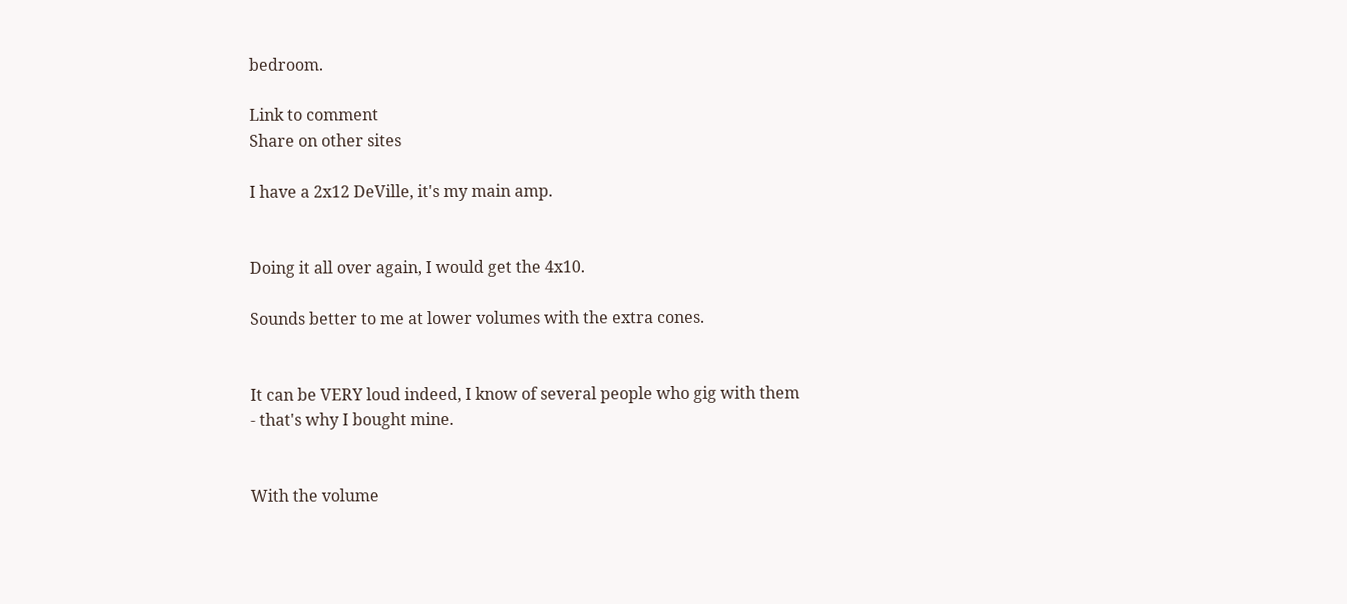bedroom.

Link to comment
Share on other sites

I have a 2x12 DeVille, it's my main amp.


Doing it all over again, I would get the 4x10.

Sounds better to me at lower volumes with the extra cones.


It can be VERY loud indeed, I know of several people who gig with them - that's why I bought mine.


With the volume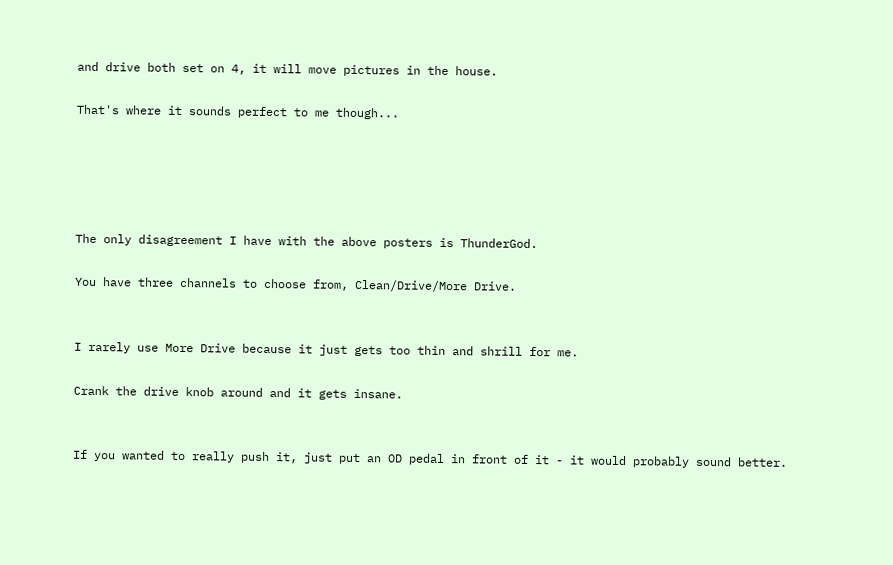and drive both set on 4, it will move pictures in the house.

That's where it sounds perfect to me though...





The only disagreement I have with the above posters is ThunderGod.

You have three channels to choose from, Clean/Drive/More Drive.


I rarely use More Drive because it just gets too thin and shrill for me.

Crank the drive knob around and it gets insane.


If you wanted to really push it, just put an OD pedal in front of it - it would probably sound better.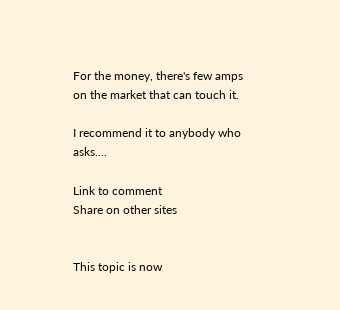For the money, there's few amps on the market that can touch it.

I recommend it to anybody who asks....

Link to comment
Share on other sites


This topic is now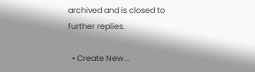archived and is closed to further replies.

  • Create New...